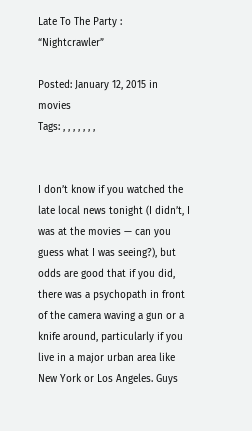Late To The Party : “Nightcrawler”

Posted: January 12, 2015 in movies
Tags: , , , , , , ,


I don’t know if you watched the late local news tonight (I didn’t, I was at the movies — can you guess what I was seeing?), but odds are good that if you did, there was a psychopath in front of the camera waving a gun or a knife around, particularly if you live in a major urban area like New York or Los Angeles. Guys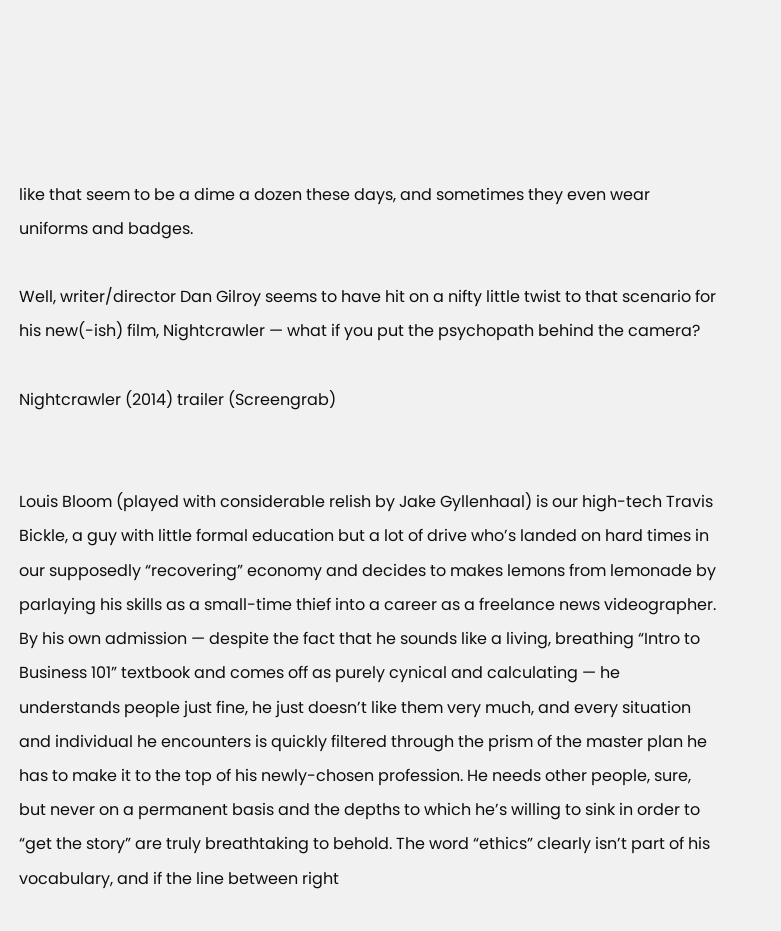like that seem to be a dime a dozen these days, and sometimes they even wear uniforms and badges.

Well, writer/director Dan Gilroy seems to have hit on a nifty little twist to that scenario for his new(-ish) film, Nightcrawler — what if you put the psychopath behind the camera?

Nightcrawler (2014) trailer (Screengrab)


Louis Bloom (played with considerable relish by Jake Gyllenhaal) is our high-tech Travis Bickle, a guy with little formal education but a lot of drive who’s landed on hard times in our supposedly “recovering” economy and decides to makes lemons from lemonade by parlaying his skills as a small-time thief into a career as a freelance news videographer. By his own admission — despite the fact that he sounds like a living, breathing “Intro to Business 101” textbook and comes off as purely cynical and calculating — he understands people just fine, he just doesn’t like them very much, and every situation and individual he encounters is quickly filtered through the prism of the master plan he has to make it to the top of his newly-chosen profession. He needs other people, sure, but never on a permanent basis and the depths to which he’s willing to sink in order to “get the story” are truly breathtaking to behold. The word “ethics” clearly isn’t part of his vocabulary, and if the line between right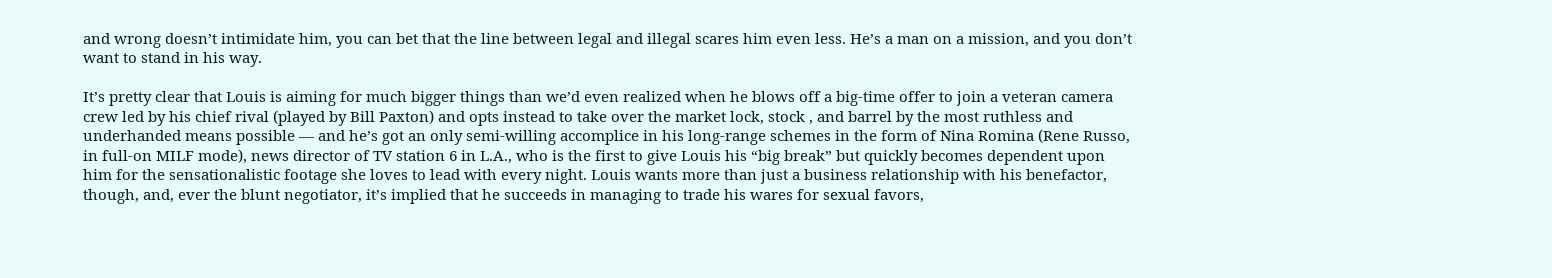and wrong doesn’t intimidate him, you can bet that the line between legal and illegal scares him even less. He’s a man on a mission, and you don’t want to stand in his way.

It’s pretty clear that Louis is aiming for much bigger things than we’d even realized when he blows off a big-time offer to join a veteran camera crew led by his chief rival (played by Bill Paxton) and opts instead to take over the market lock, stock , and barrel by the most ruthless and underhanded means possible — and he’s got an only semi-willing accomplice in his long-range schemes in the form of Nina Romina (Rene Russo, in full-on MILF mode), news director of TV station 6 in L.A., who is the first to give Louis his “big break” but quickly becomes dependent upon him for the sensationalistic footage she loves to lead with every night. Louis wants more than just a business relationship with his benefactor, though, and, ever the blunt negotiator, it’s implied that he succeeds in managing to trade his wares for sexual favors,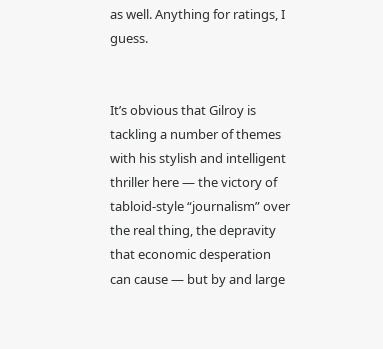as well. Anything for ratings, I guess.


It’s obvious that Gilroy is tackling a number of themes with his stylish and intelligent thriller here — the victory of tabloid-style “journalism” over the real thing, the depravity that economic desperation can cause — but by and large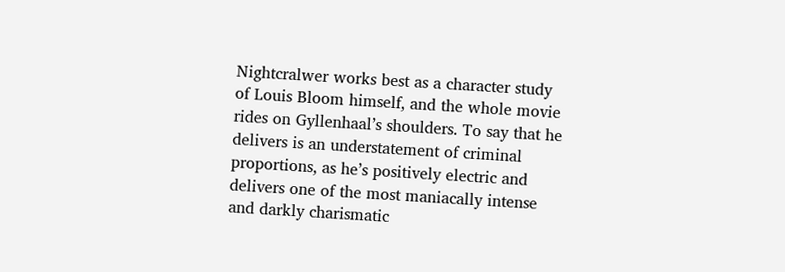Nightcralwer works best as a character study of Louis Bloom himself, and the whole movie rides on Gyllenhaal’s shoulders. To say that he delivers is an understatement of criminal proportions, as he’s positively electric and delivers one of the most maniacally intense and darkly charismatic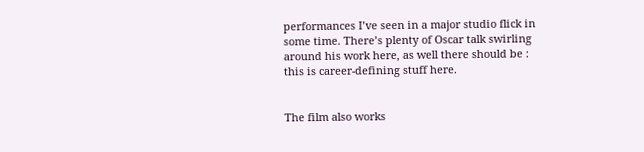performances I’ve seen in a major studio flick in some time. There’s plenty of Oscar talk swirling around his work here, as well there should be : this is career-defining stuff here.


The film also works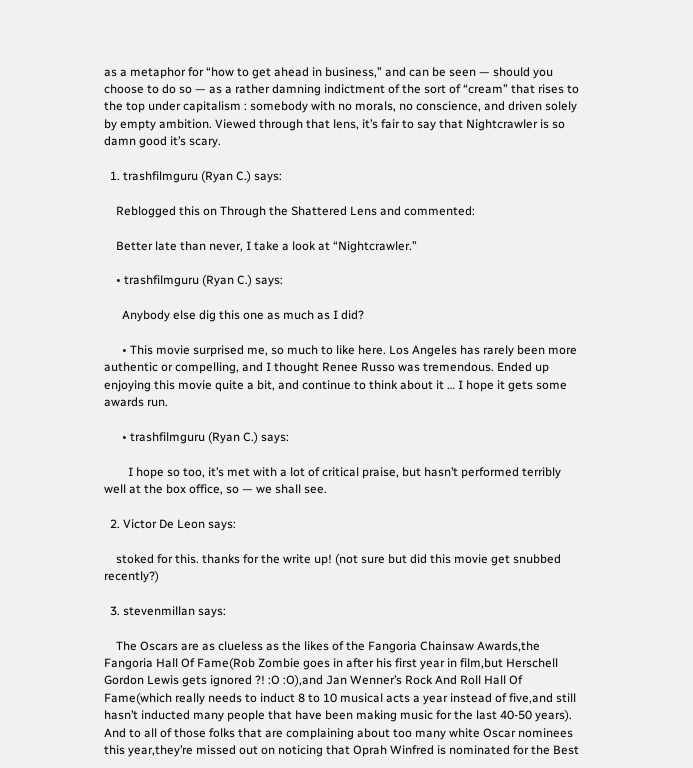as a metaphor for “how to get ahead in business,” and can be seen — should you choose to do so — as a rather damning indictment of the sort of “cream” that rises to the top under capitalism : somebody with no morals, no conscience, and driven solely by empty ambition. Viewed through that lens, it’s fair to say that Nightcrawler is so damn good it’s scary.

  1. trashfilmguru (Ryan C.) says:

    Reblogged this on Through the Shattered Lens and commented:

    Better late than never, I take a look at “Nightcrawler.”

    • trashfilmguru (Ryan C.) says:

      Anybody else dig this one as much as I did?

      • This movie surprised me, so much to like here. Los Angeles has rarely been more authentic or compelling, and I thought Renee Russo was tremendous. Ended up enjoying this movie quite a bit, and continue to think about it … I hope it gets some awards run.

      • trashfilmguru (Ryan C.) says:

        I hope so too, it’s met with a lot of critical praise, but hasn’t performed terribly well at the box office, so — we shall see.

  2. Victor De Leon says:

    stoked for this. thanks for the write up! (not sure but did this movie get snubbed recently?)

  3. stevenmillan says:

    The Oscars are as clueless as the likes of the Fangoria Chainsaw Awards,the Fangoria Hall Of Fame(Rob Zombie goes in after his first year in film,but Herschell Gordon Lewis gets ignored ?! :O :O),and Jan Wenner’s Rock And Roll Hall Of Fame(which really needs to induct 8 to 10 musical acts a year instead of five,and still hasn’t inducted many people that have been making music for the last 40-50 years). And to all of those folks that are complaining about too many white Oscar nominees this year,they’re missed out on noticing that Oprah Winfred is nominated for the Best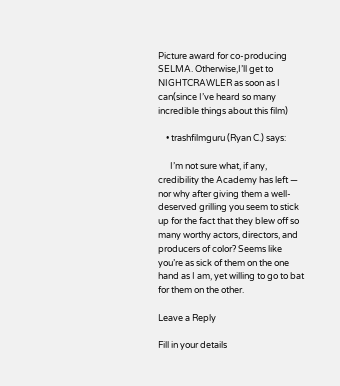Picture award for co-producing SELMA. Otherwise,I’ll get to NIGHTCRAWLER as soon as I can(since I’ve heard so many incredible things about this film)

    • trashfilmguru (Ryan C.) says:

      I’m not sure what, if any, credibility the Academy has left — nor why after giving them a well-deserved grilling you seem to stick up for the fact that they blew off so many worthy actors, directors, and producers of color? Seems like you’re as sick of them on the one hand as I am, yet willing to go to bat for them on the other.

Leave a Reply

Fill in your details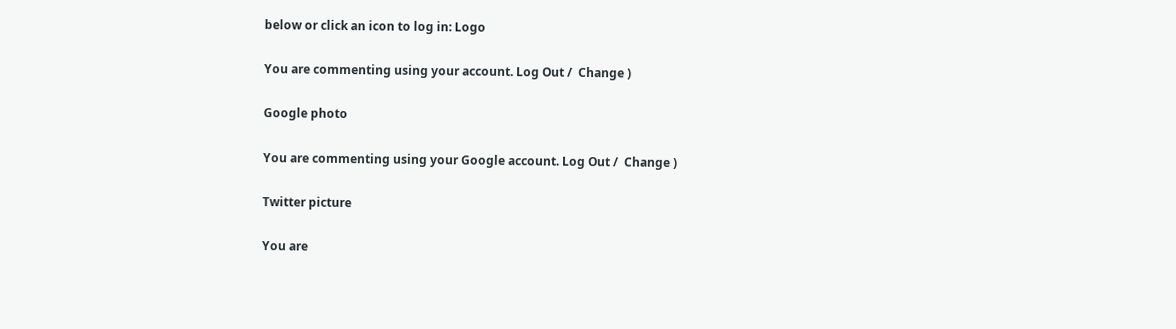below or click an icon to log in: Logo

You are commenting using your account. Log Out /  Change )

Google photo

You are commenting using your Google account. Log Out /  Change )

Twitter picture

You are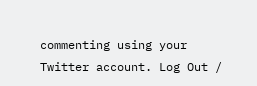commenting using your Twitter account. Log Out /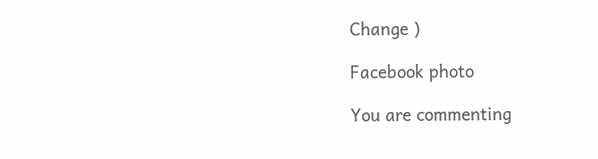Change )

Facebook photo

You are commenting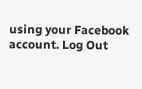using your Facebook account. Log Out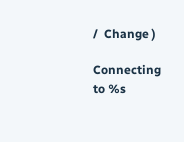/  Change )

Connecting to %s